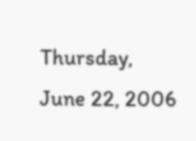Thursday, June 22, 2006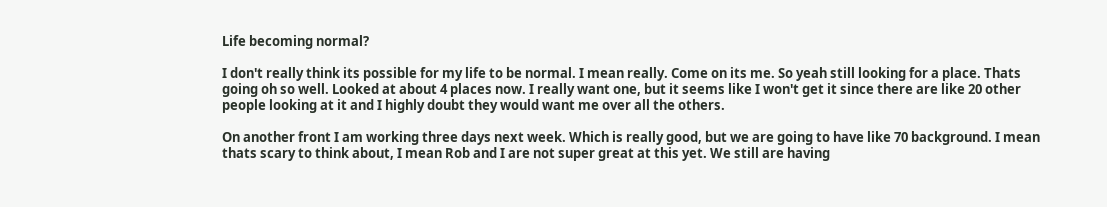Life becoming normal?

I don't really think its possible for my life to be normal. I mean really. Come on its me. So yeah still looking for a place. Thats going oh so well. Looked at about 4 places now. I really want one, but it seems like I won't get it since there are like 20 other people looking at it and I highly doubt they would want me over all the others.

On another front I am working three days next week. Which is really good, but we are going to have like 70 background. I mean thats scary to think about, I mean Rob and I are not super great at this yet. We still are having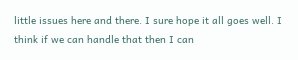little issues here and there. I sure hope it all goes well. I think if we can handle that then I can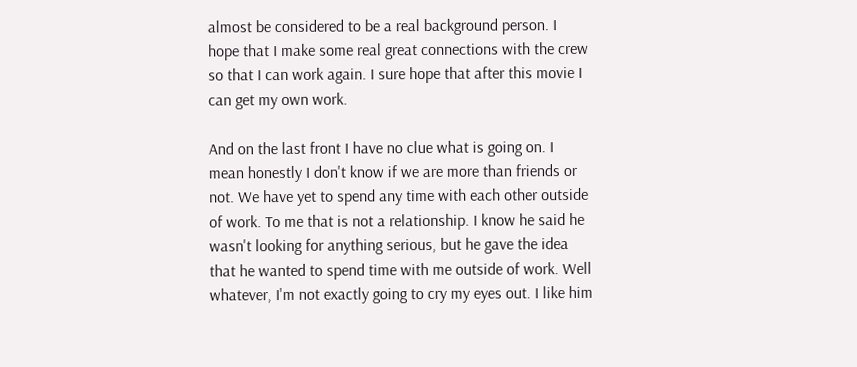almost be considered to be a real background person. I hope that I make some real great connections with the crew so that I can work again. I sure hope that after this movie I can get my own work.

And on the last front I have no clue what is going on. I mean honestly I don't know if we are more than friends or not. We have yet to spend any time with each other outside of work. To me that is not a relationship. I know he said he wasn't looking for anything serious, but he gave the idea that he wanted to spend time with me outside of work. Well whatever, I'm not exactly going to cry my eyes out. I like him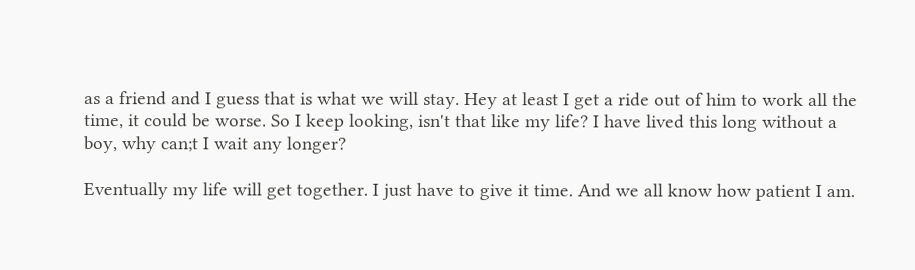as a friend and I guess that is what we will stay. Hey at least I get a ride out of him to work all the time, it could be worse. So I keep looking, isn't that like my life? I have lived this long without a boy, why can;t I wait any longer?

Eventually my life will get together. I just have to give it time. And we all know how patient I am.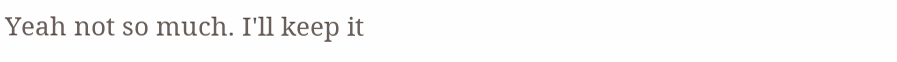Yeah not so much. I'll keep it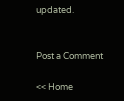updated.


Post a Comment

<< Home